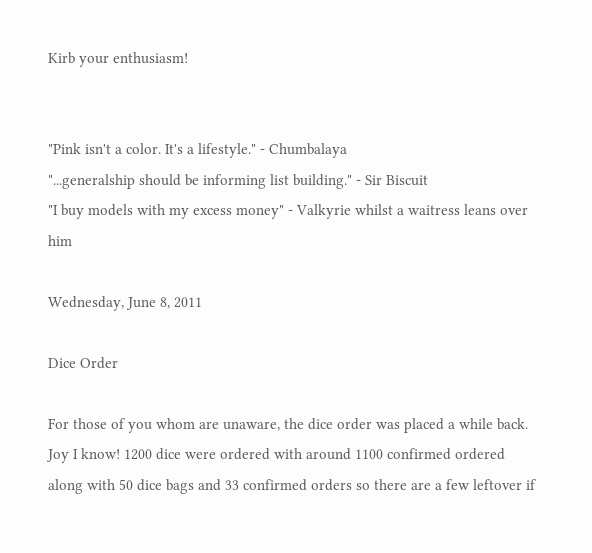Kirb your enthusiasm!


"Pink isn't a color. It's a lifestyle." - Chumbalaya
"...generalship should be informing list building." - Sir Biscuit
"I buy models with my excess money" - Valkyrie whilst a waitress leans over him

Wednesday, June 8, 2011

Dice Order

For those of you whom are unaware, the dice order was placed a while back. Joy I know! 1200 dice were ordered with around 1100 confirmed ordered along with 50 dice bags and 33 confirmed orders so there are a few leftover if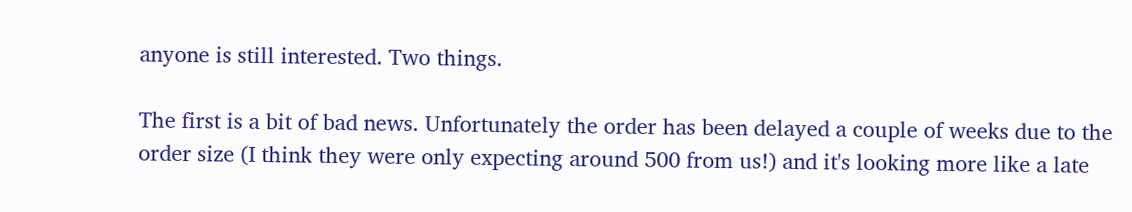anyone is still interested. Two things.

The first is a bit of bad news. Unfortunately the order has been delayed a couple of weeks due to the order size (I think they were only expecting around 500 from us!) and it's looking more like a late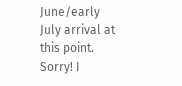June/early July arrival at this point. Sorry! I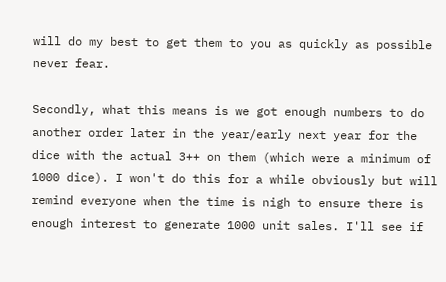will do my best to get them to you as quickly as possible never fear.

Secondly, what this means is we got enough numbers to do another order later in the year/early next year for the dice with the actual 3++ on them (which were a minimum of 1000 dice). I won't do this for a while obviously but will remind everyone when the time is nigh to ensure there is enough interest to generate 1000 unit sales. I'll see if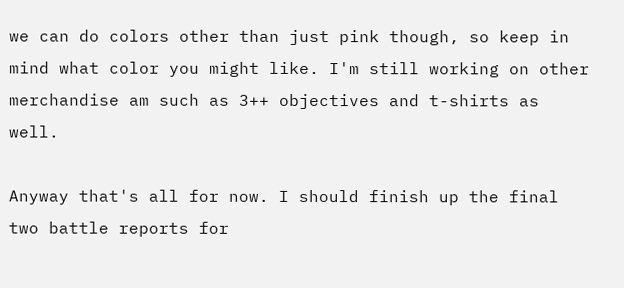we can do colors other than just pink though, so keep in mind what color you might like. I'm still working on other merchandise am such as 3++ objectives and t-shirts as well.

Anyway that's all for now. I should finish up the final two battle reports for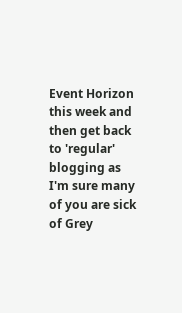Event Horizon this week and then get back to 'regular' blogging as I'm sure many of you are sick of Grey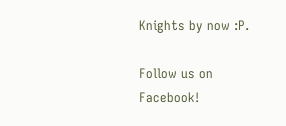Knights by now :P.

Follow us on Facebook!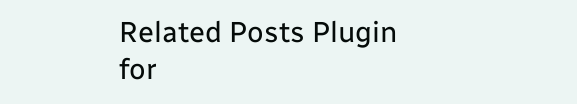Related Posts Plugin for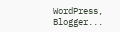WordPress, Blogger...